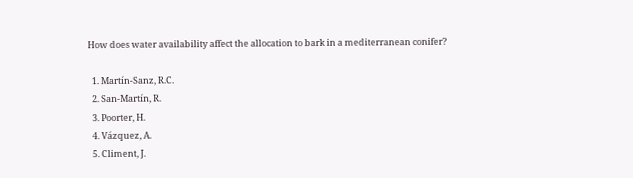How does water availability affect the allocation to bark in a mediterranean conifer?

  1. Martín-Sanz, R.C.
  2. San-Martín, R.
  3. Poorter, H.
  4. Vázquez, A.
  5. Climent, J.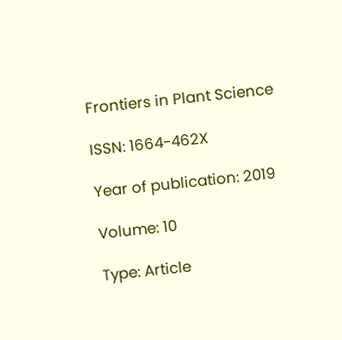Frontiers in Plant Science

ISSN: 1664-462X

Year of publication: 2019

Volume: 10

Type: Article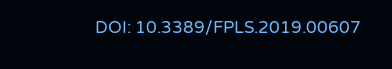DOI: 10.3389/FPLS.2019.00607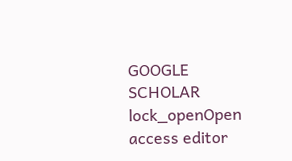GOOGLE SCHOLAR lock_openOpen access editor